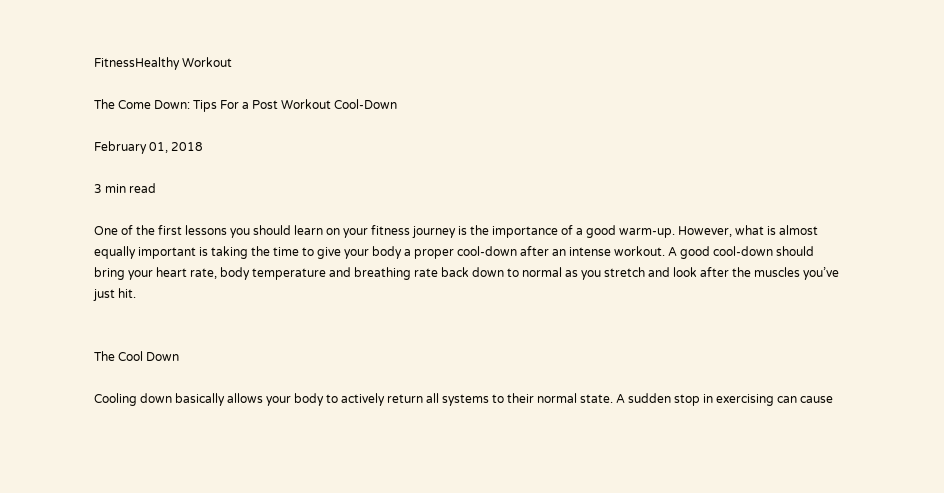FitnessHealthy Workout

The Come Down: Tips For a Post Workout Cool-Down

February 01, 2018

3 min read

One of the first lessons you should learn on your fitness journey is the importance of a good warm-up. However, what is almost equally important is taking the time to give your body a proper cool-down after an intense workout. A good cool-down should bring your heart rate, body temperature and breathing rate back down to normal as you stretch and look after the muscles you’ve just hit.


The Cool Down

Cooling down basically allows your body to actively return all systems to their normal state. A sudden stop in exercising can cause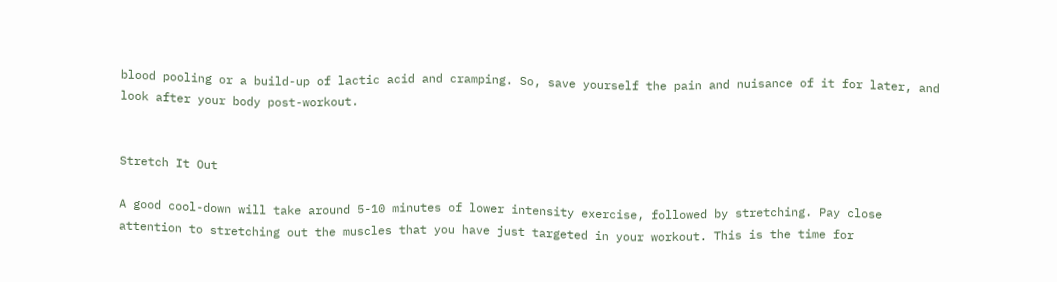blood pooling or a build-up of lactic acid and cramping. So, save yourself the pain and nuisance of it for later, and look after your body post-workout.


Stretch It Out

A good cool-down will take around 5-10 minutes of lower intensity exercise, followed by stretching. Pay close attention to stretching out the muscles that you have just targeted in your workout. This is the time for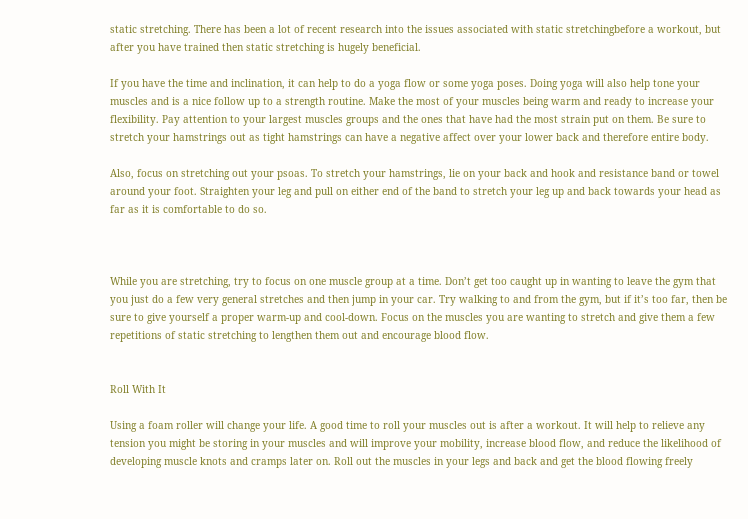static stretching. There has been a lot of recent research into the issues associated with static stretchingbefore a workout, but after you have trained then static stretching is hugely beneficial.

If you have the time and inclination, it can help to do a yoga flow or some yoga poses. Doing yoga will also help tone your muscles and is a nice follow up to a strength routine. Make the most of your muscles being warm and ready to increase your flexibility. Pay attention to your largest muscles groups and the ones that have had the most strain put on them. Be sure to stretch your hamstrings out as tight hamstrings can have a negative affect over your lower back and therefore entire body.

Also, focus on stretching out your psoas. To stretch your hamstrings, lie on your back and hook and resistance band or towel around your foot. Straighten your leg and pull on either end of the band to stretch your leg up and back towards your head as far as it is comfortable to do so.



While you are stretching, try to focus on one muscle group at a time. Don’t get too caught up in wanting to leave the gym that you just do a few very general stretches and then jump in your car. Try walking to and from the gym, but if it’s too far, then be sure to give yourself a proper warm-up and cool-down. Focus on the muscles you are wanting to stretch and give them a few repetitions of static stretching to lengthen them out and encourage blood flow.


Roll With It

Using a foam roller will change your life. A good time to roll your muscles out is after a workout. It will help to relieve any tension you might be storing in your muscles and will improve your mobility, increase blood flow, and reduce the likelihood of developing muscle knots and cramps later on. Roll out the muscles in your legs and back and get the blood flowing freely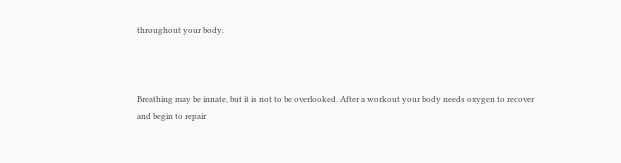throughout your body.



Breathing may be innate, but it is not to be overlooked. After a workout your body needs oxygen to recover and begin to repair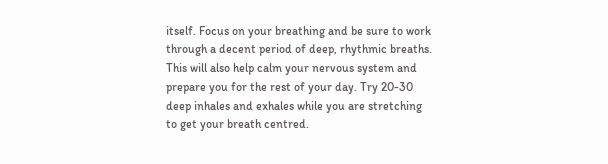itself. Focus on your breathing and be sure to work through a decent period of deep, rhythmic breaths. This will also help calm your nervous system and prepare you for the rest of your day. Try 20-30 deep inhales and exhales while you are stretching to get your breath centred.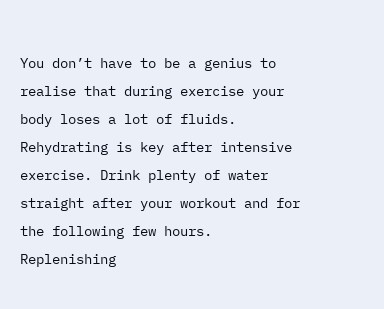You don’t have to be a genius to realise that during exercise your body loses a lot of fluids. Rehydrating is key after intensive exercise. Drink plenty of water straight after your workout and for the following few hours. Replenishing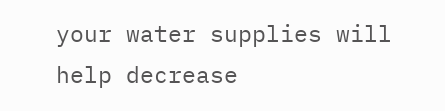your water supplies will help decrease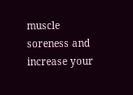muscle soreness and increase your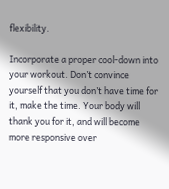flexibility.

Incorporate a proper cool-down into your workout. Don’t convince yourself that you don’t have time for it, make the time. Your body will thank you for it, and will become more responsive over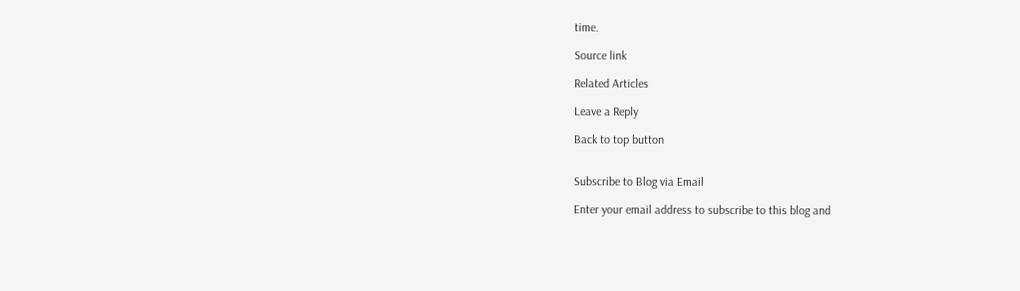time.

Source link

Related Articles

Leave a Reply

Back to top button


Subscribe to Blog via Email

Enter your email address to subscribe to this blog and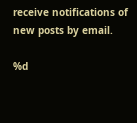receive notifications of new posts by email.

%d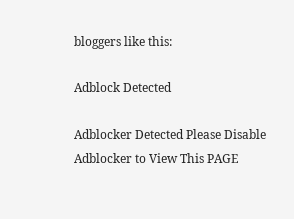bloggers like this:

Adblock Detected

Adblocker Detected Please Disable Adblocker to View This PAGE